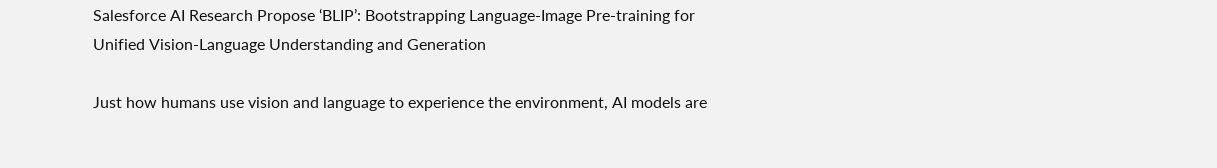Salesforce AI Research Propose ‘BLIP’: Bootstrapping Language-Image Pre-training for Unified Vision-Language Understanding and Generation

Just how humans use vision and language to experience the environment, AI models are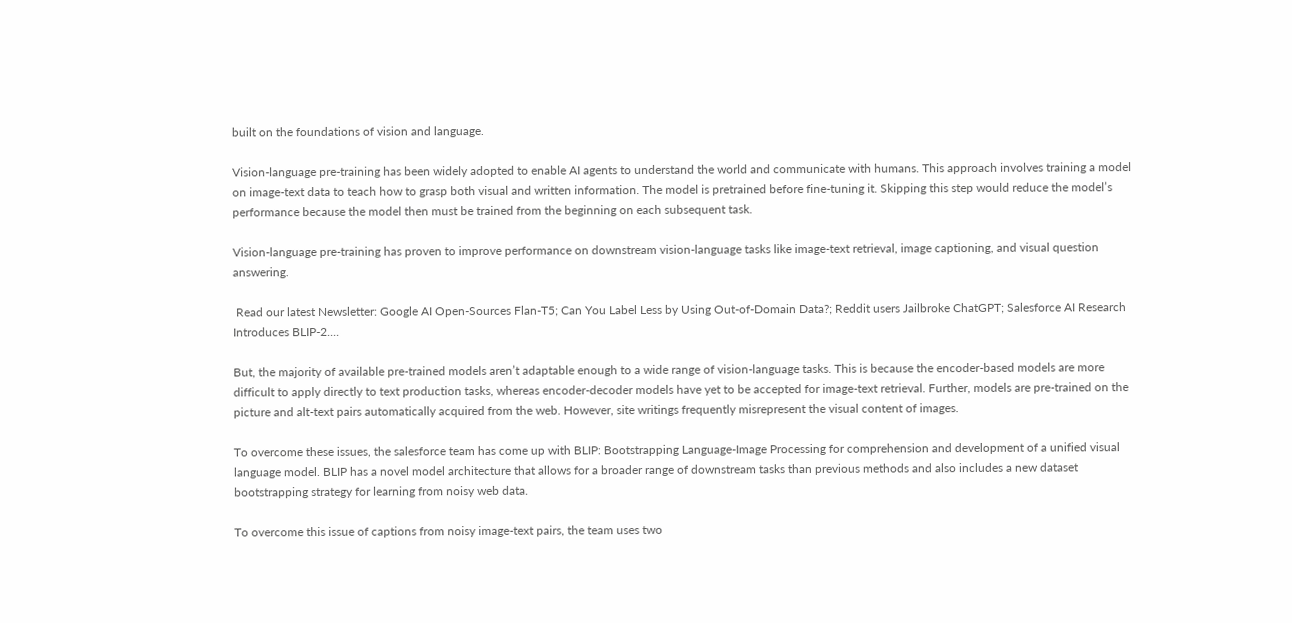built on the foundations of vision and language.

Vision-language pre-training has been widely adopted to enable AI agents to understand the world and communicate with humans. This approach involves training a model on image-text data to teach how to grasp both visual and written information. The model is pretrained before fine-tuning it. Skipping this step would reduce the model’s performance because the model then must be trained from the beginning on each subsequent task.

Vision-language pre-training has proven to improve performance on downstream vision-language tasks like image-text retrieval, image captioning, and visual question answering.

 Read our latest Newsletter: Google AI Open-Sources Flan-T5; Can You Label Less by Using Out-of-Domain Data?; Reddit users Jailbroke ChatGPT; Salesforce AI Research Introduces BLIP-2....

But, the majority of available pre-trained models aren’t adaptable enough to a wide range of vision-language tasks. This is because the encoder-based models are more difficult to apply directly to text production tasks, whereas encoder-decoder models have yet to be accepted for image-text retrieval. Further, models are pre-trained on the picture and alt-text pairs automatically acquired from the web. However, site writings frequently misrepresent the visual content of images.

To overcome these issues, the salesforce team has come up with BLIP: Bootstrapping Language-Image Processing for comprehension and development of a unified visual language model. BLIP has a novel model architecture that allows for a broader range of downstream tasks than previous methods and also includes a new dataset bootstrapping strategy for learning from noisy web data.

To overcome this issue of captions from noisy image-text pairs, the team uses two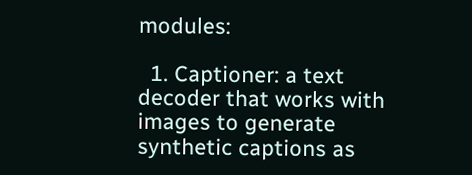modules:

  1. Captioner: a text decoder that works with images to generate synthetic captions as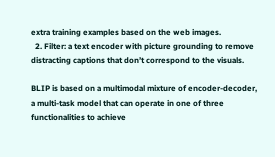extra training examples based on the web images.
  2. Filter: a text encoder with picture grounding to remove distracting captions that don’t correspond to the visuals.

BLIP is based on a multimodal mixture of encoder-decoder, a multi-task model that can operate in one of three functionalities to achieve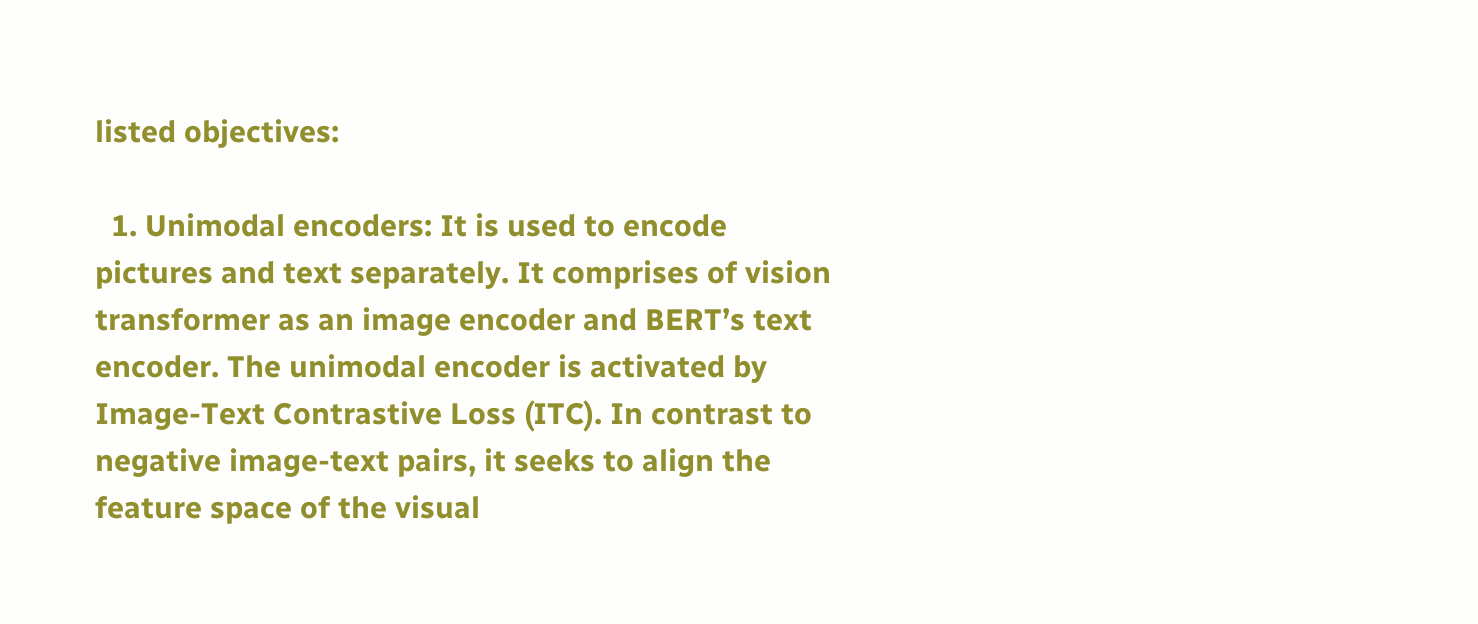listed objectives:

  1. Unimodal encoders: It is used to encode pictures and text separately. It comprises of vision transformer as an image encoder and BERT’s text encoder. The unimodal encoder is activated by Image-Text Contrastive Loss (ITC). In contrast to negative image-text pairs, it seeks to align the feature space of the visual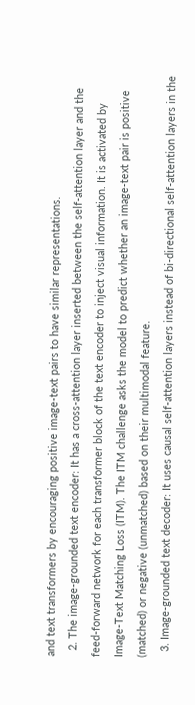and text transformers by encouraging positive image-text pairs to have similar representations.
  2. The image-grounded text encoder: It has a cross-attention layer inserted between the self-attention layer and the feed-forward network for each transformer block of the text encoder to inject visual information. It is activated by Image-Text Matching Loss (ITM). The ITM challenge asks the model to predict whether an image-text pair is positive (matched) or negative (unmatched) based on their multimodal feature.
  3. Image-grounded text decoder: It uses causal self-attention layers instead of bi-directional self-attention layers in the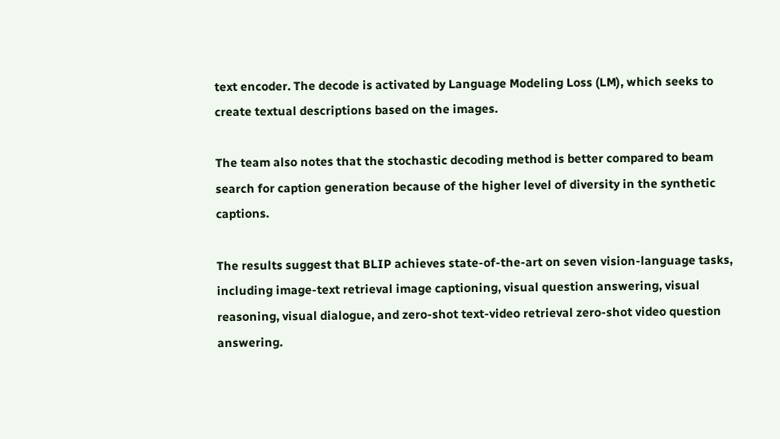text encoder. The decode is activated by Language Modeling Loss (LM), which seeks to create textual descriptions based on the images.

The team also notes that the stochastic decoding method is better compared to beam search for caption generation because of the higher level of diversity in the synthetic captions.

The results suggest that BLIP achieves state-of-the-art on seven vision-language tasks, including image-text retrieval image captioning, visual question answering, visual reasoning, visual dialogue, and zero-shot text-video retrieval zero-shot video question answering.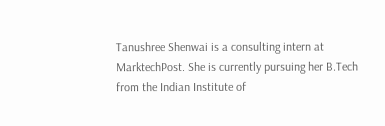Tanushree Shenwai is a consulting intern at MarktechPost. She is currently pursuing her B.Tech from the Indian Institute of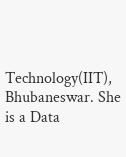Technology(IIT), Bhubaneswar. She is a Data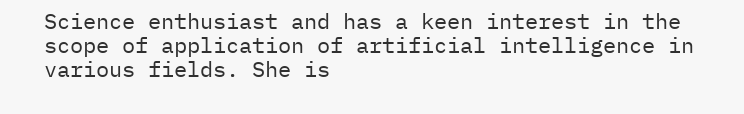Science enthusiast and has a keen interest in the scope of application of artificial intelligence in various fields. She is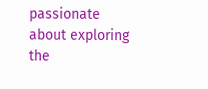passionate about exploring the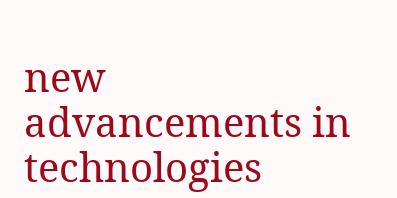new advancements in technologies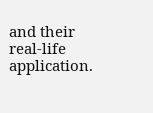and their real-life application.